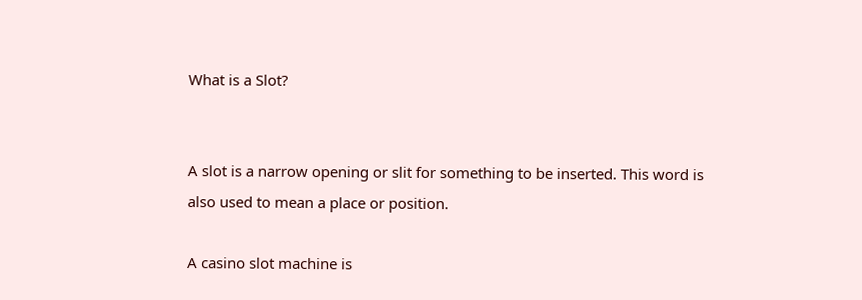What is a Slot?


A slot is a narrow opening or slit for something to be inserted. This word is also used to mean a place or position.

A casino slot machine is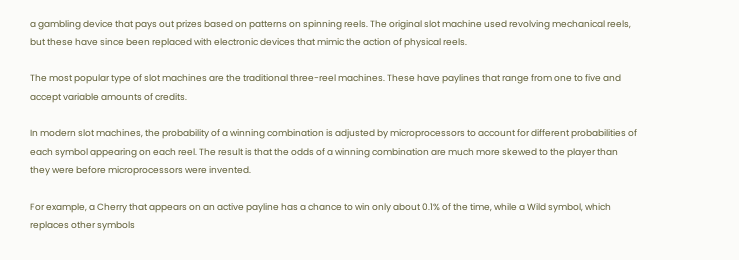a gambling device that pays out prizes based on patterns on spinning reels. The original slot machine used revolving mechanical reels, but these have since been replaced with electronic devices that mimic the action of physical reels.

The most popular type of slot machines are the traditional three-reel machines. These have paylines that range from one to five and accept variable amounts of credits.

In modern slot machines, the probability of a winning combination is adjusted by microprocessors to account for different probabilities of each symbol appearing on each reel. The result is that the odds of a winning combination are much more skewed to the player than they were before microprocessors were invented.

For example, a Cherry that appears on an active payline has a chance to win only about 0.1% of the time, while a Wild symbol, which replaces other symbols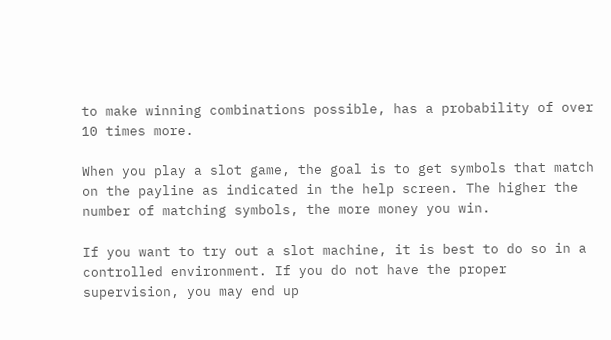to make winning combinations possible, has a probability of over 10 times more.

When you play a slot game, the goal is to get symbols that match on the payline as indicated in the help screen. The higher the number of matching symbols, the more money you win.

If you want to try out a slot machine, it is best to do so in a controlled environment. If you do not have the proper supervision, you may end up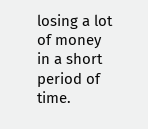losing a lot of money in a short period of time.